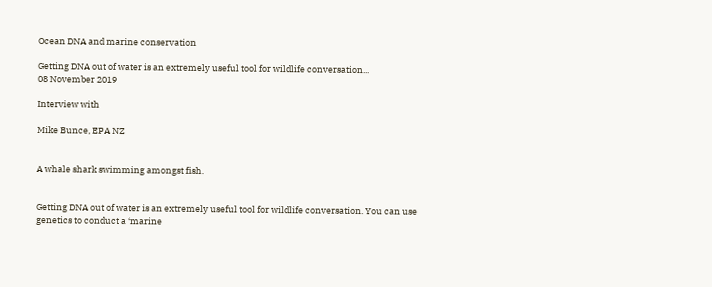Ocean DNA and marine conservation

Getting DNA out of water is an extremely useful tool for wildlife conversation...
08 November 2019

Interview with

Mike Bunce, EPA NZ


A whale shark swimming amongst fish.


Getting DNA out of water is an extremely useful tool for wildlife conversation. You can use genetics to conduct a ‘marine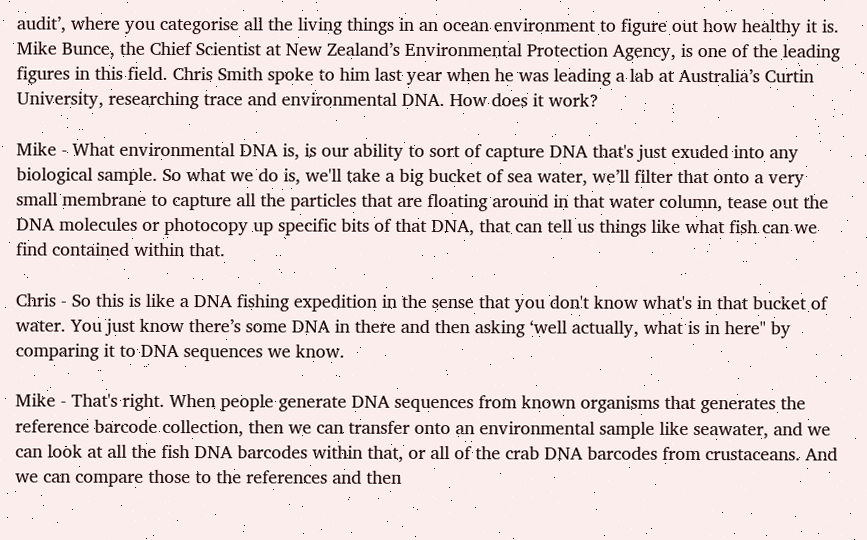audit’, where you categorise all the living things in an ocean environment to figure out how healthy it is. Mike Bunce, the Chief Scientist at New Zealand’s Environmental Protection Agency, is one of the leading figures in this field. Chris Smith spoke to him last year when he was leading a lab at Australia’s Curtin University, researching trace and environmental DNA. How does it work?

Mike - What environmental DNA is, is our ability to sort of capture DNA that's just exuded into any biological sample. So what we do is, we'll take a big bucket of sea water, we’ll filter that onto a very small membrane to capture all the particles that are floating around in that water column, tease out the DNA molecules or photocopy up specific bits of that DNA, that can tell us things like what fish can we find contained within that.

Chris - So this is like a DNA fishing expedition in the sense that you don't know what's in that bucket of water. You just know there’s some DNA in there and then asking ‘well actually, what is in here" by comparing it to DNA sequences we know.

Mike - That's right. When people generate DNA sequences from known organisms that generates the reference barcode collection, then we can transfer onto an environmental sample like seawater, and we can look at all the fish DNA barcodes within that, or all of the crab DNA barcodes from crustaceans. And we can compare those to the references and then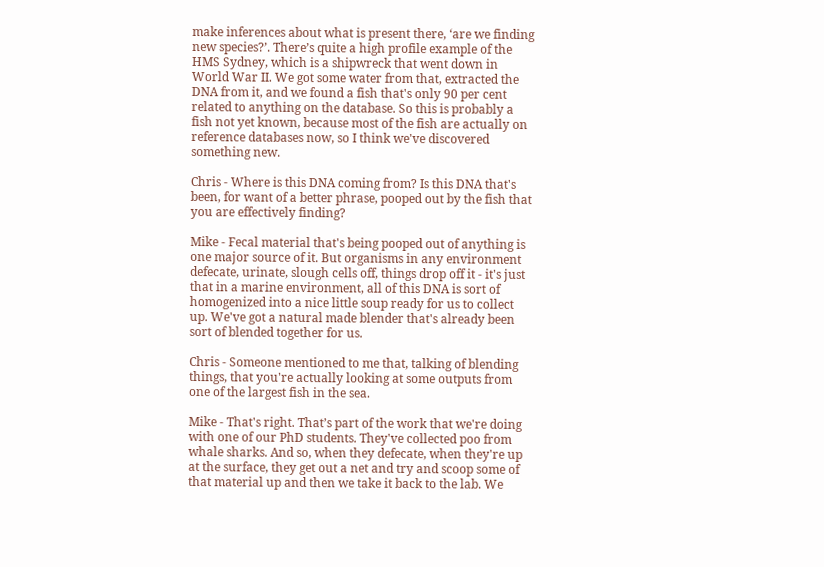make inferences about what is present there, ‘are we finding new species?’. There’s quite a high profile example of the HMS Sydney, which is a shipwreck that went down in World War II. We got some water from that, extracted the DNA from it, and we found a fish that's only 90 per cent related to anything on the database. So this is probably a fish not yet known, because most of the fish are actually on reference databases now, so I think we've discovered something new.

Chris - Where is this DNA coming from? Is this DNA that's been, for want of a better phrase, pooped out by the fish that you are effectively finding?

Mike - Fecal material that's being pooped out of anything is one major source of it. But organisms in any environment defecate, urinate, slough cells off, things drop off it - it's just that in a marine environment, all of this DNA is sort of homogenized into a nice little soup ready for us to collect up. We've got a natural made blender that's already been sort of blended together for us.

Chris - Someone mentioned to me that, talking of blending things, that you're actually looking at some outputs from one of the largest fish in the sea.

Mike - That's right. That’s part of the work that we're doing with one of our PhD students. They've collected poo from whale sharks. And so, when they defecate, when they're up at the surface, they get out a net and try and scoop some of that material up and then we take it back to the lab. We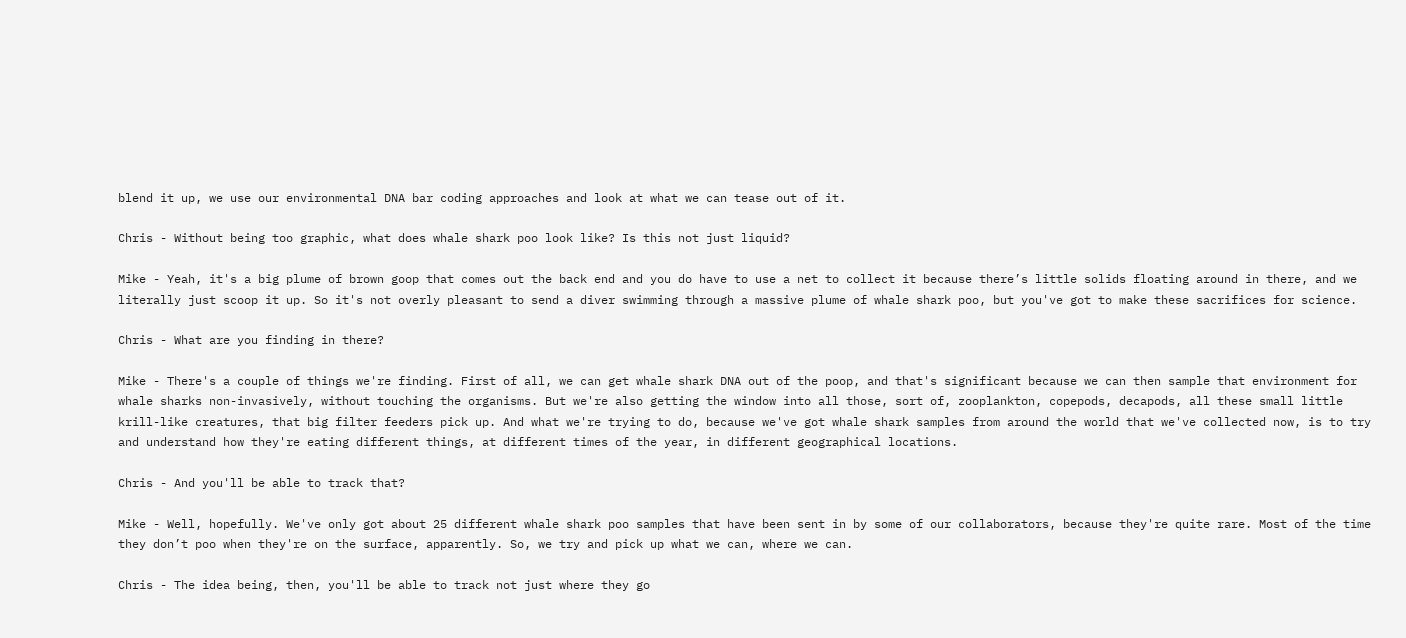blend it up, we use our environmental DNA bar coding approaches and look at what we can tease out of it.

Chris - Without being too graphic, what does whale shark poo look like? Is this not just liquid?

Mike - Yeah, it's a big plume of brown goop that comes out the back end and you do have to use a net to collect it because there’s little solids floating around in there, and we literally just scoop it up. So it's not overly pleasant to send a diver swimming through a massive plume of whale shark poo, but you've got to make these sacrifices for science.

Chris - What are you finding in there?

Mike - There's a couple of things we're finding. First of all, we can get whale shark DNA out of the poop, and that's significant because we can then sample that environment for whale sharks non-invasively, without touching the organisms. But we're also getting the window into all those, sort of, zooplankton, copepods, decapods, all these small little krill-like creatures, that big filter feeders pick up. And what we're trying to do, because we've got whale shark samples from around the world that we've collected now, is to try and understand how they're eating different things, at different times of the year, in different geographical locations.

Chris - And you'll be able to track that?

Mike - Well, hopefully. We've only got about 25 different whale shark poo samples that have been sent in by some of our collaborators, because they're quite rare. Most of the time they don’t poo when they're on the surface, apparently. So, we try and pick up what we can, where we can.

Chris - The idea being, then, you'll be able to track not just where they go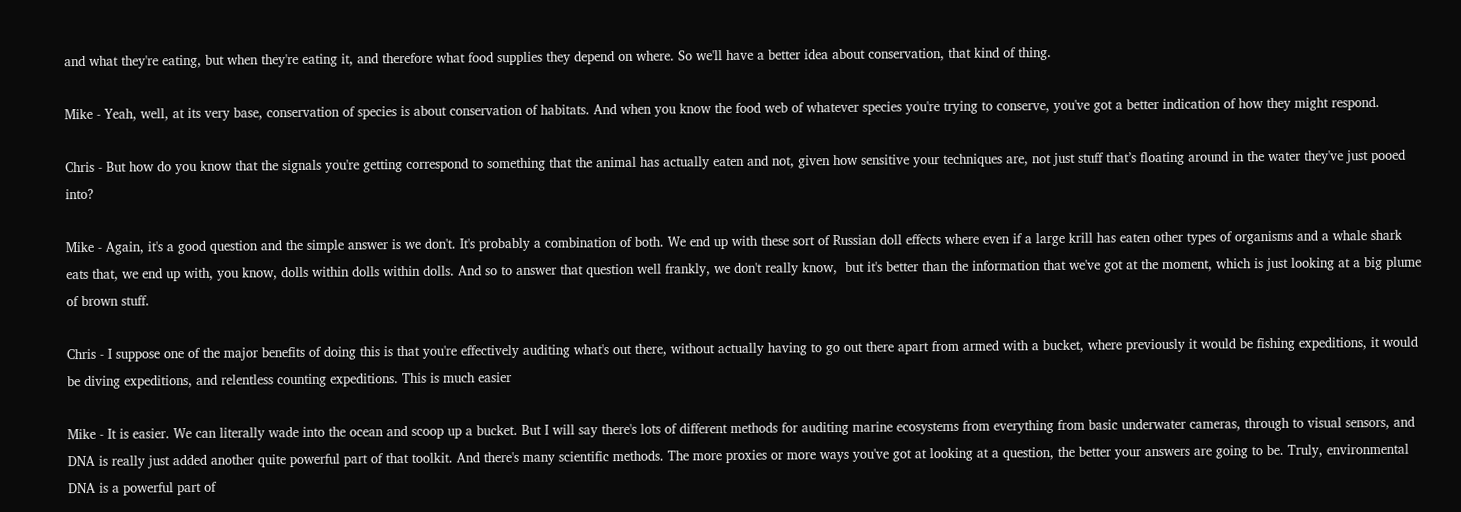and what they're eating, but when they're eating it, and therefore what food supplies they depend on where. So we'll have a better idea about conservation, that kind of thing.

Mike - Yeah, well, at its very base, conservation of species is about conservation of habitats. And when you know the food web of whatever species you're trying to conserve, you've got a better indication of how they might respond.

Chris - But how do you know that the signals you're getting correspond to something that the animal has actually eaten and not, given how sensitive your techniques are, not just stuff that’s floating around in the water they've just pooed into?

Mike - Again, it's a good question and the simple answer is we don't. It's probably a combination of both. We end up with these sort of Russian doll effects where even if a large krill has eaten other types of organisms and a whale shark eats that, we end up with, you know, dolls within dolls within dolls. And so to answer that question well frankly, we don't really know,  but it's better than the information that we've got at the moment, which is just looking at a big plume of brown stuff.

Chris - I suppose one of the major benefits of doing this is that you're effectively auditing what's out there, without actually having to go out there apart from armed with a bucket, where previously it would be fishing expeditions, it would be diving expeditions, and relentless counting expeditions. This is much easier

Mike - It is easier. We can literally wade into the ocean and scoop up a bucket. But I will say there's lots of different methods for auditing marine ecosystems from everything from basic underwater cameras, through to visual sensors, and DNA is really just added another quite powerful part of that toolkit. And there's many scientific methods. The more proxies or more ways you've got at looking at a question, the better your answers are going to be. Truly, environmental DNA is a powerful part of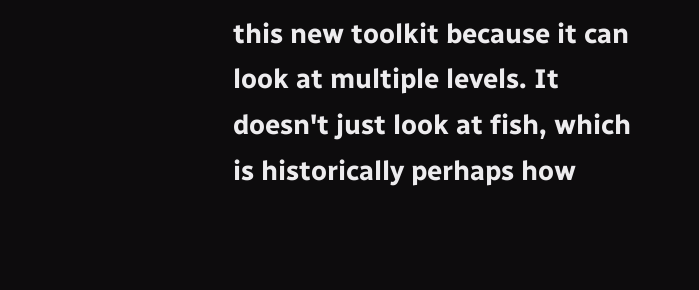this new toolkit because it can look at multiple levels. It doesn't just look at fish, which is historically perhaps how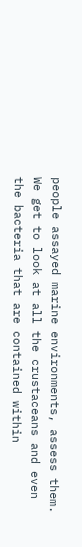people assayed marine environments, assess them. We get to look at all the crustaceans and even the bacteria that are contained within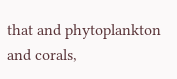that and phytoplankton and corals,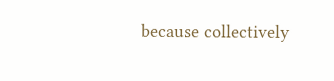because collectively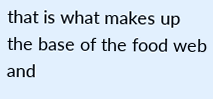that is what makes up the base of the food web and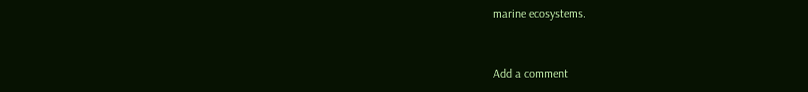marine ecosystems.


Add a comment